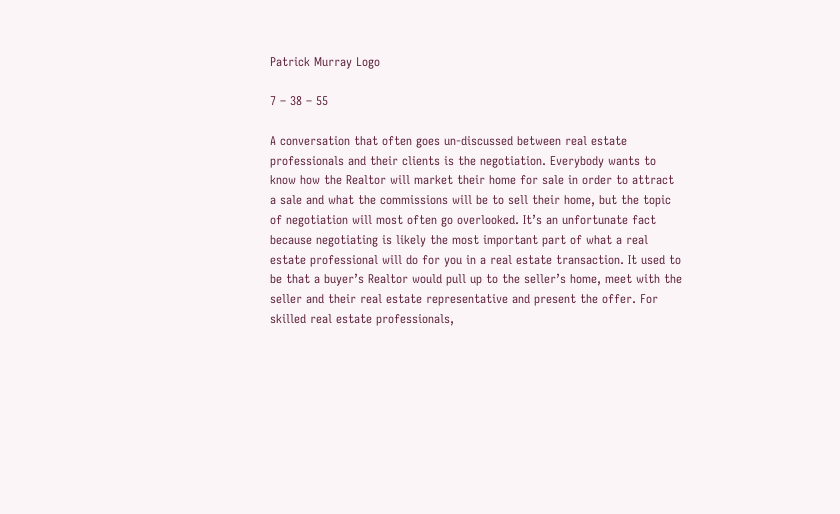Patrick Murray Logo

7 – 38 – 55

A conversation that often goes un-discussed between real estate professionals and their clients is the negotiation. Everybody wants to know how the Realtor will market their home for sale in order to attract a sale and what the commissions will be to sell their home, but the topic of negotiation will most often go overlooked. It’s an unfortunate fact because negotiating is likely the most important part of what a real estate professional will do for you in a real estate transaction. It used to be that a buyer’s Realtor would pull up to the seller’s home, meet with the seller and their real estate representative and present the offer. For skilled real estate professionals,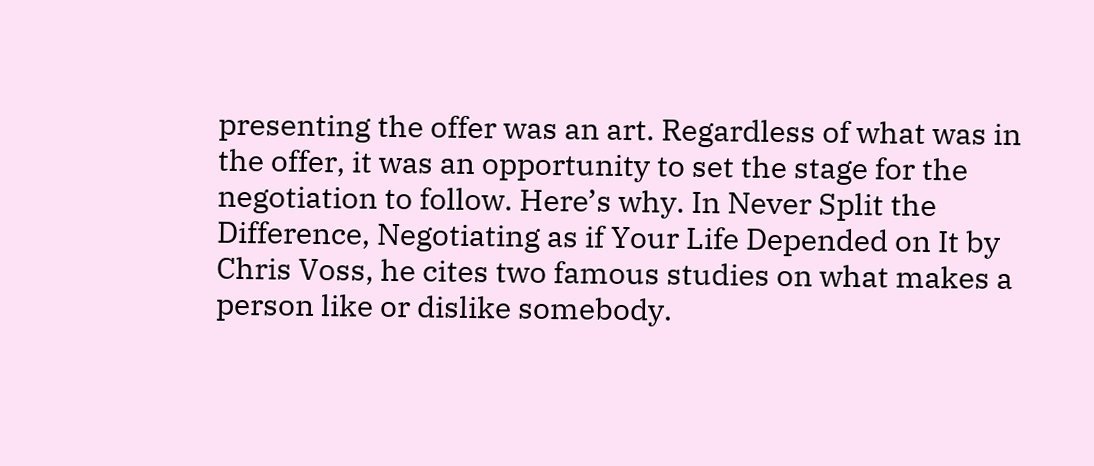presenting the offer was an art. Regardless of what was in the offer, it was an opportunity to set the stage for the negotiation to follow. Here’s why. In Never Split the Difference, Negotiating as if Your Life Depended on It by Chris Voss, he cites two famous studies on what makes a person like or dislike somebody.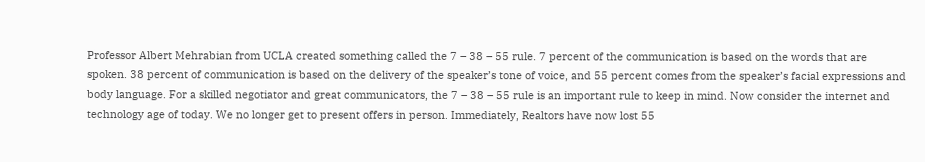Professor Albert Mehrabian from UCLA created something called the 7 – 38 – 55 rule. 7 percent of the communication is based on the words that are spoken. 38 percent of communication is based on the delivery of the speaker’s tone of voice, and 55 percent comes from the speaker’s facial expressions and body language. For a skilled negotiator and great communicators, the 7 – 38 – 55 rule is an important rule to keep in mind. Now consider the internet and technology age of today. We no longer get to present offers in person. Immediately, Realtors have now lost 55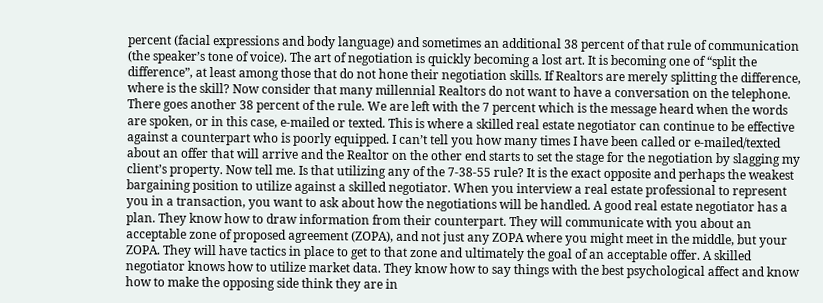percent (facial expressions and body language) and sometimes an additional 38 percent of that rule of communication (the speaker’s tone of voice). The art of negotiation is quickly becoming a lost art. It is becoming one of “split the difference”, at least among those that do not hone their negotiation skills. If Realtors are merely splitting the difference, where is the skill? Now consider that many millennial Realtors do not want to have a conversation on the telephone. There goes another 38 percent of the rule. We are left with the 7 percent which is the message heard when the words are spoken, or in this case, e-mailed or texted. This is where a skilled real estate negotiator can continue to be effective against a counterpart who is poorly equipped. I can’t tell you how many times I have been called or e-mailed/texted about an offer that will arrive and the Realtor on the other end starts to set the stage for the negotiation by slagging my client’s property. Now tell me. Is that utilizing any of the 7-38-55 rule? It is the exact opposite and perhaps the weakest bargaining position to utilize against a skilled negotiator. When you interview a real estate professional to represent you in a transaction, you want to ask about how the negotiations will be handled. A good real estate negotiator has a plan. They know how to draw information from their counterpart. They will communicate with you about an acceptable zone of proposed agreement (ZOPA), and not just any ZOPA where you might meet in the middle, but your ZOPA. They will have tactics in place to get to that zone and ultimately the goal of an acceptable offer. A skilled negotiator knows how to utilize market data. They know how to say things with the best psychological affect and know how to make the opposing side think they are in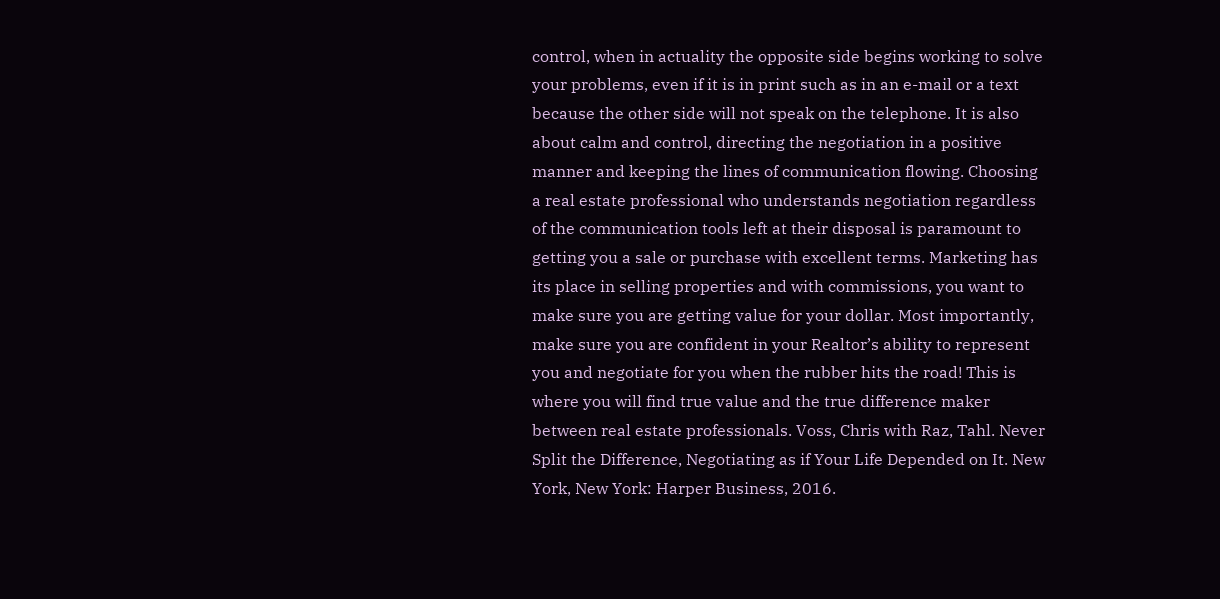control, when in actuality the opposite side begins working to solve your problems, even if it is in print such as in an e-mail or a text because the other side will not speak on the telephone. It is also about calm and control, directing the negotiation in a positive manner and keeping the lines of communication flowing. Choosing a real estate professional who understands negotiation regardless of the communication tools left at their disposal is paramount to getting you a sale or purchase with excellent terms. Marketing has its place in selling properties and with commissions, you want to make sure you are getting value for your dollar. Most importantly, make sure you are confident in your Realtor’s ability to represent you and negotiate for you when the rubber hits the road! This is where you will find true value and the true difference maker between real estate professionals. Voss, Chris with Raz, Tahl. Never Split the Difference, Negotiating as if Your Life Depended on It. New York, New York: Harper Business, 2016.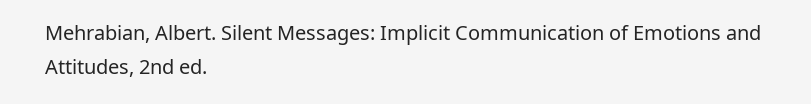Mehrabian, Albert. Silent Messages: Implicit Communication of Emotions and Attitudes, 2nd ed.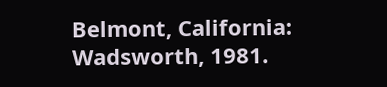Belmont, California: Wadsworth, 1981.